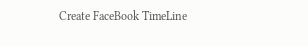Create FaceBook TimeLine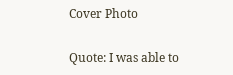Cover Photo

Quote: I was able to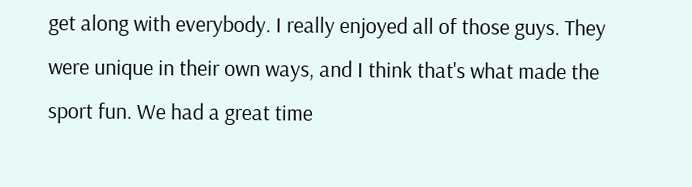get along with everybody. I really enjoyed all of those guys. They were unique in their own ways, and I think that's what made the sport fun. We had a great time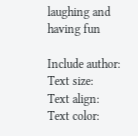laughing and having fun

Include author:
Text size:
Text align:
Text color: